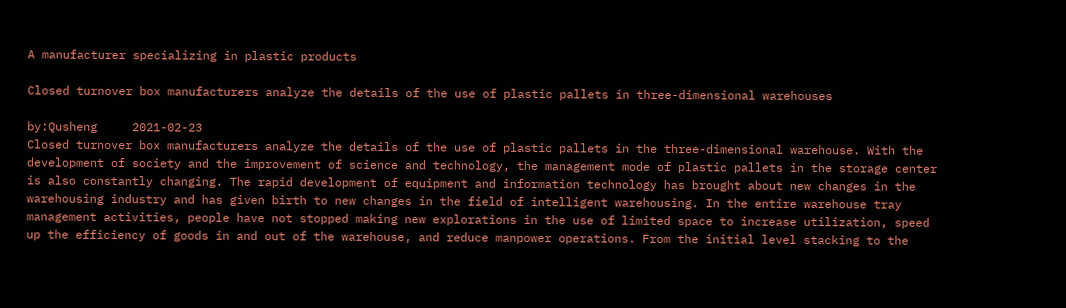A manufacturer specializing in plastic products

Closed turnover box manufacturers analyze the details of the use of plastic pallets in three-dimensional warehouses

by:Qusheng     2021-02-23
Closed turnover box manufacturers analyze the details of the use of plastic pallets in the three-dimensional warehouse. With the development of society and the improvement of science and technology, the management mode of plastic pallets in the storage center is also constantly changing. The rapid development of equipment and information technology has brought about new changes in the warehousing industry and has given birth to new changes in the field of intelligent warehousing. In the entire warehouse tray management activities, people have not stopped making new explorations in the use of limited space to increase utilization, speed up the efficiency of goods in and out of the warehouse, and reduce manpower operations. From the initial level stacking to the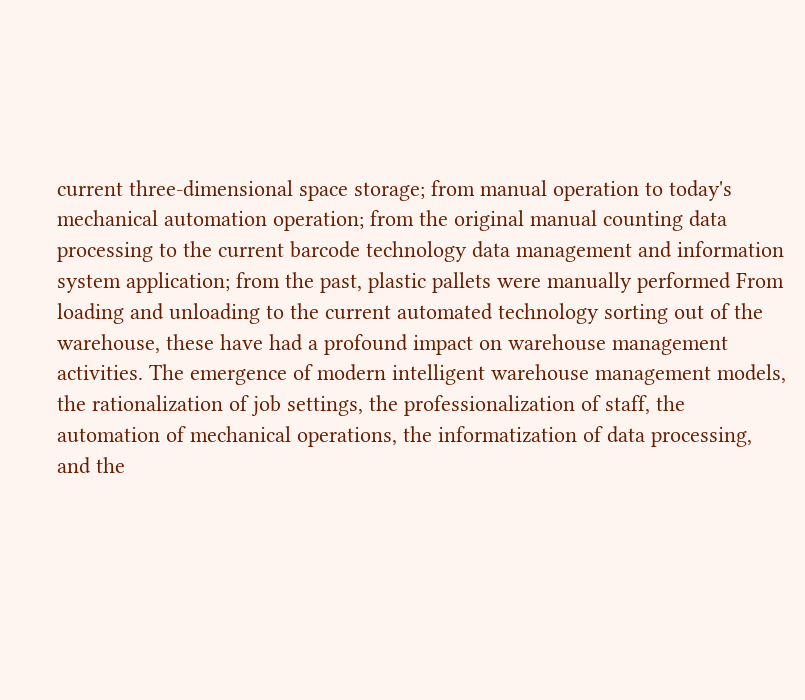current three-dimensional space storage; from manual operation to today's mechanical automation operation; from the original manual counting data processing to the current barcode technology data management and information system application; from the past, plastic pallets were manually performed From loading and unloading to the current automated technology sorting out of the warehouse, these have had a profound impact on warehouse management activities. The emergence of modern intelligent warehouse management models, the rationalization of job settings, the professionalization of staff, the automation of mechanical operations, the informatization of data processing, and the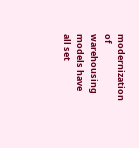modernization of warehousing models have all set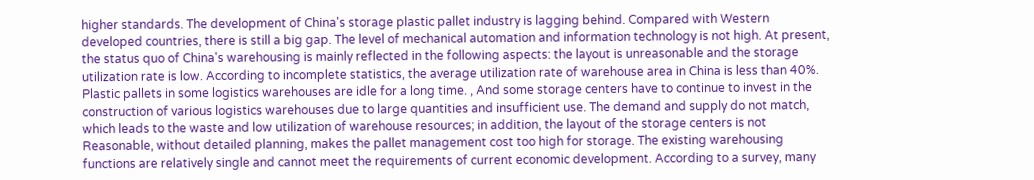higher standards. The development of China's storage plastic pallet industry is lagging behind. Compared with Western developed countries, there is still a big gap. The level of mechanical automation and information technology is not high. At present, the status quo of China's warehousing is mainly reflected in the following aspects: the layout is unreasonable and the storage utilization rate is low. According to incomplete statistics, the average utilization rate of warehouse area in China is less than 40%. Plastic pallets in some logistics warehouses are idle for a long time. , And some storage centers have to continue to invest in the construction of various logistics warehouses due to large quantities and insufficient use. The demand and supply do not match, which leads to the waste and low utilization of warehouse resources; in addition, the layout of the storage centers is not Reasonable, without detailed planning, makes the pallet management cost too high for storage. The existing warehousing functions are relatively single and cannot meet the requirements of current economic development. According to a survey, many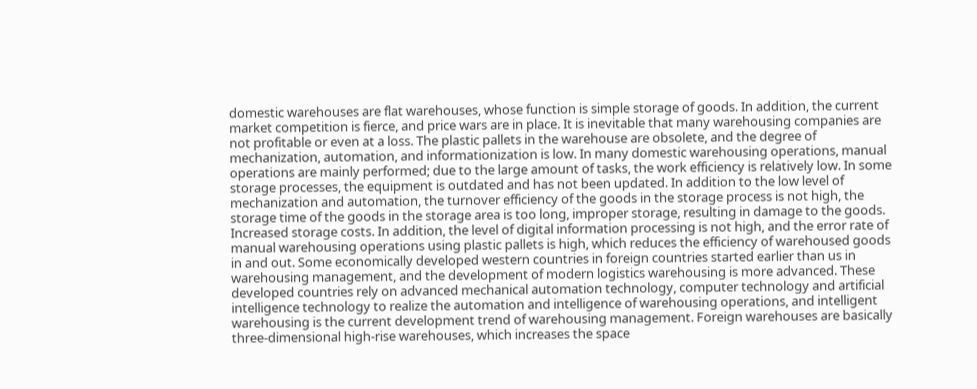domestic warehouses are flat warehouses, whose function is simple storage of goods. In addition, the current market competition is fierce, and price wars are in place. It is inevitable that many warehousing companies are not profitable or even at a loss. The plastic pallets in the warehouse are obsolete, and the degree of mechanization, automation, and informationization is low. In many domestic warehousing operations, manual operations are mainly performed; due to the large amount of tasks, the work efficiency is relatively low. In some storage processes, the equipment is outdated and has not been updated. In addition to the low level of mechanization and automation, the turnover efficiency of the goods in the storage process is not high, the storage time of the goods in the storage area is too long, improper storage, resulting in damage to the goods. Increased storage costs. In addition, the level of digital information processing is not high, and the error rate of manual warehousing operations using plastic pallets is high, which reduces the efficiency of warehoused goods in and out. Some economically developed western countries in foreign countries started earlier than us in warehousing management, and the development of modern logistics warehousing is more advanced. These developed countries rely on advanced mechanical automation technology, computer technology and artificial intelligence technology to realize the automation and intelligence of warehousing operations, and intelligent warehousing is the current development trend of warehousing management. Foreign warehouses are basically three-dimensional high-rise warehouses, which increases the space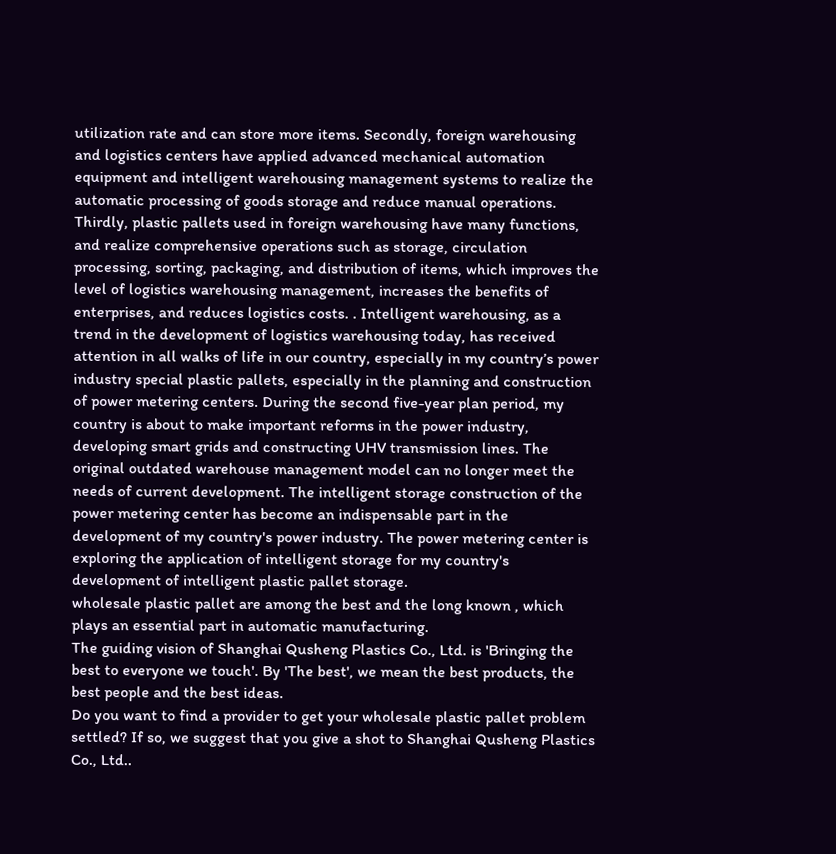utilization rate and can store more items. Secondly, foreign warehousing and logistics centers have applied advanced mechanical automation equipment and intelligent warehousing management systems to realize the automatic processing of goods storage and reduce manual operations. Thirdly, plastic pallets used in foreign warehousing have many functions, and realize comprehensive operations such as storage, circulation processing, sorting, packaging, and distribution of items, which improves the level of logistics warehousing management, increases the benefits of enterprises, and reduces logistics costs. . Intelligent warehousing, as a trend in the development of logistics warehousing today, has received attention in all walks of life in our country, especially in my country’s power industry special plastic pallets, especially in the planning and construction of power metering centers. During the second five-year plan period, my country is about to make important reforms in the power industry, developing smart grids and constructing UHV transmission lines. The original outdated warehouse management model can no longer meet the needs of current development. The intelligent storage construction of the power metering center has become an indispensable part in the development of my country's power industry. The power metering center is exploring the application of intelligent storage for my country's development of intelligent plastic pallet storage.
wholesale plastic pallet are among the best and the long known , which plays an essential part in automatic manufacturing.
The guiding vision of Shanghai Qusheng Plastics Co., Ltd. is 'Bringing the best to everyone we touch'. By 'The best', we mean the best products, the best people and the best ideas.
Do you want to find a provider to get your wholesale plastic pallet problem settled? If so, we suggest that you give a shot to Shanghai Qusheng Plastics Co., Ltd..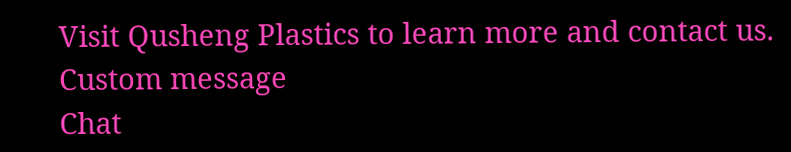Visit Qusheng Plastics to learn more and contact us.
Custom message
Chat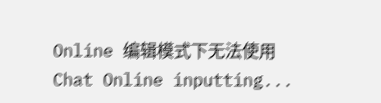Online 编辑模式下无法使用
Chat Online inputting...